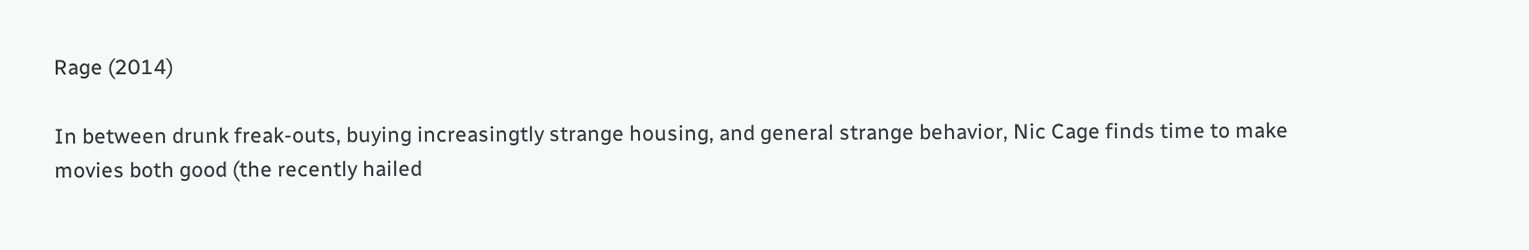Rage (2014)

In between drunk freak-outs, buying increasingtly strange housing, and general strange behavior, Nic Cage finds time to make movies both good (the recently hailed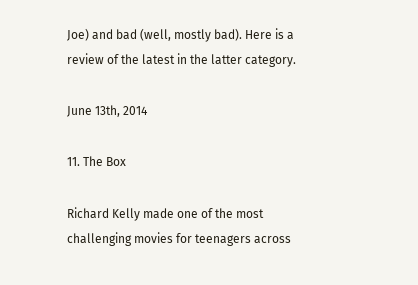Joe) and bad (well, mostly bad). Here is a review of the latest in the latter category.

June 13th, 2014

11. The Box

Richard Kelly made one of the most challenging movies for teenagers across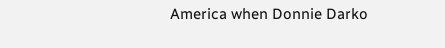America when Donnie Darko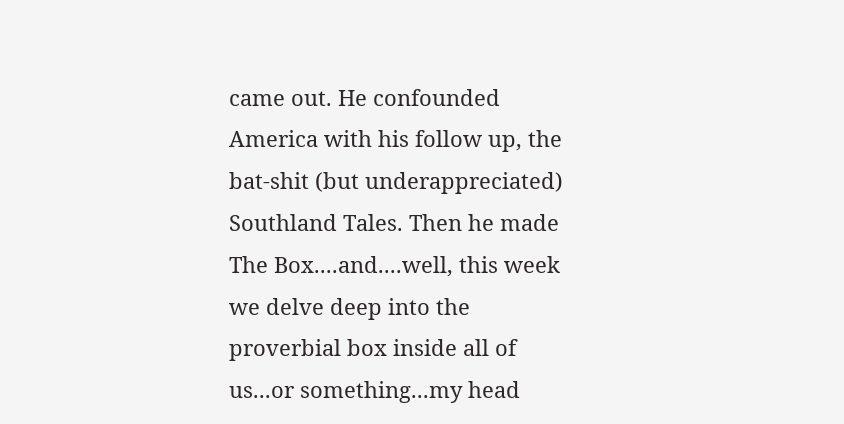came out. He confounded America with his follow up, the bat-shit (but underappreciated) Southland Tales. Then he made The Box....and....well, this week we delve deep into the proverbial box inside all of us...or something...my head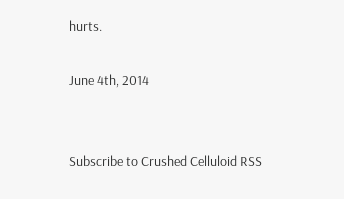hurts.

June 4th, 2014


Subscribe to Crushed Celluloid RSS